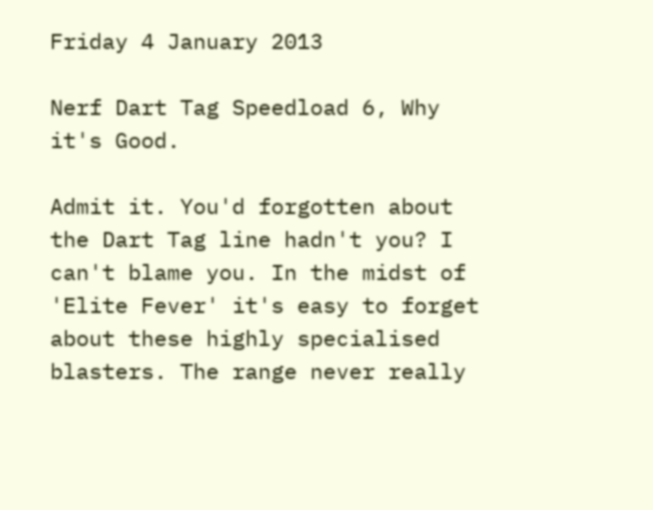Friday 4 January 2013

Nerf Dart Tag Speedload 6, Why it's Good.

Admit it. You'd forgotten about the Dart Tag line hadn't you? I can't blame you. In the midst of 'Elite Fever' it's easy to forget about these highly specialised blasters. The range never really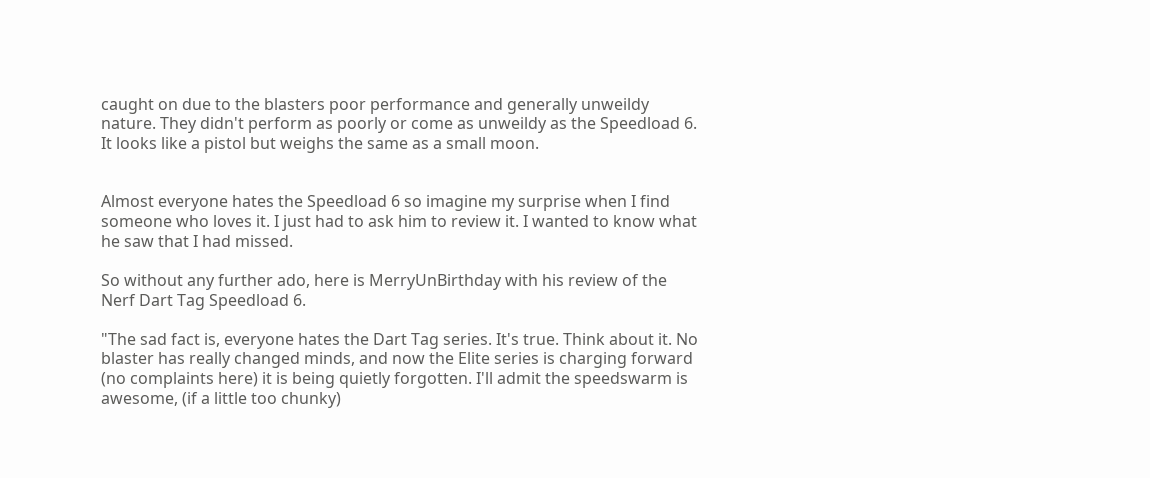caught on due to the blasters poor performance and generally unweildy nature. They didn't perform as poorly or come as unweildy as the Speedload 6. It looks like a pistol but weighs the same as a small moon.


Almost everyone hates the Speedload 6 so imagine my surprise when I find someone who loves it. I just had to ask him to review it. I wanted to know what he saw that I had missed.

So without any further ado, here is MerryUnBirthday with his review of the Nerf Dart Tag Speedload 6.

"The sad fact is, everyone hates the Dart Tag series. It's true. Think about it. No blaster has really changed minds, and now the Elite series is charging forward (no complaints here) it is being quietly forgotten. I'll admit the speedswarm is awesome, (if a little too chunky)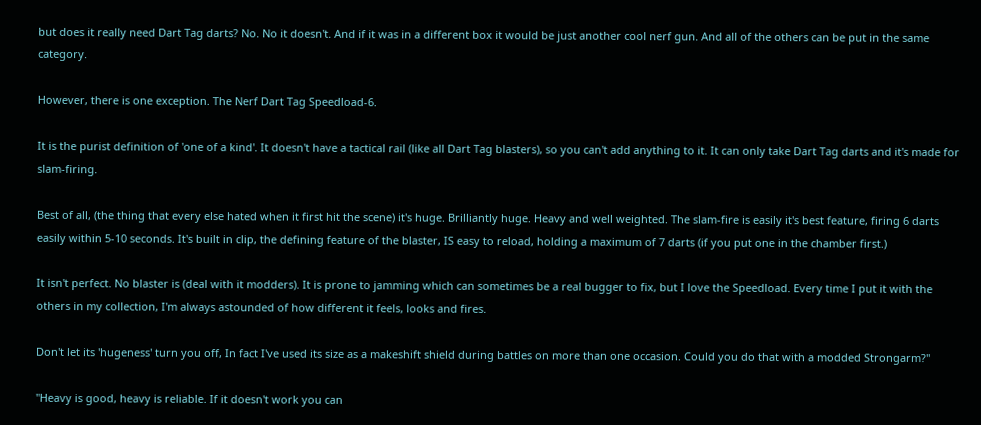but does it really need Dart Tag darts? No. No it doesn't. And if it was in a different box it would be just another cool nerf gun. And all of the others can be put in the same category.

However, there is one exception. The Nerf Dart Tag Speedload-6.

It is the purist definition of 'one of a kind'. It doesn't have a tactical rail (like all Dart Tag blasters), so you can't add anything to it. It can only take Dart Tag darts and it's made for slam-firing.

Best of all, (the thing that every else hated when it first hit the scene) it's huge. Brilliantly huge. Heavy and well weighted. The slam-fire is easily it's best feature, firing 6 darts easily within 5-10 seconds. It's built in clip, the defining feature of the blaster, IS easy to reload, holding a maximum of 7 darts (if you put one in the chamber first.)

It isn't perfect. No blaster is (deal with it modders). It is prone to jamming which can sometimes be a real bugger to fix, but I love the Speedload. Every time I put it with the others in my collection, I'm always astounded of how different it feels, looks and fires.

Don't let its 'hugeness' turn you off, In fact I've used its size as a makeshift shield during battles on more than one occasion. Could you do that with a modded Strongarm?"

"Heavy is good, heavy is reliable. If it doesn't work you can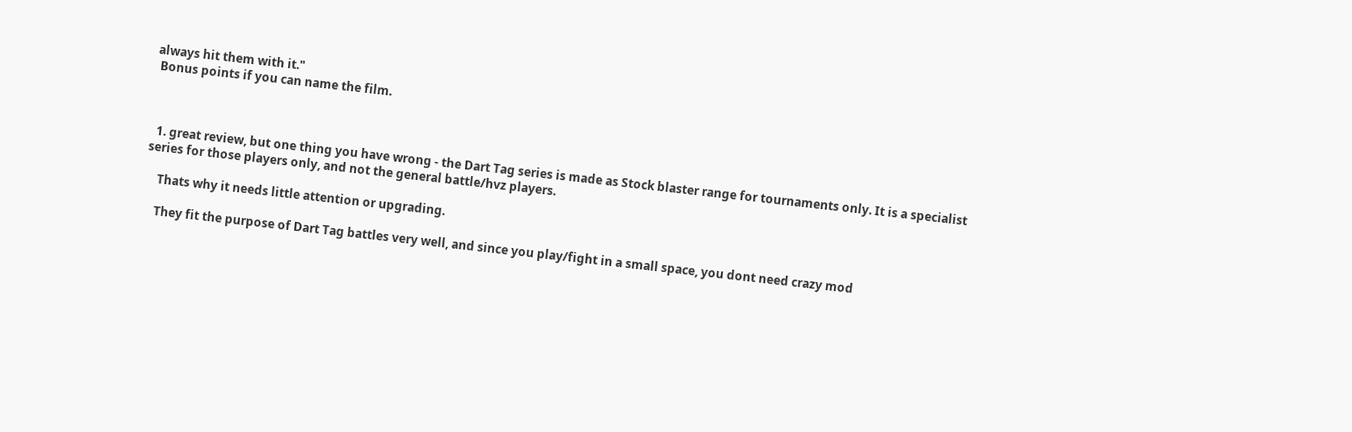always hit them with it."
 Bonus points if you can name the film.



  1. great review, but one thing you have wrong - the Dart Tag series is made as Stock blaster range for tournaments only. It is a specialist series for those players only, and not the general battle/hvz players.

    Thats why it needs little attention or upgrading.

    They fit the purpose of Dart Tag battles very well, and since you play/fight in a small space, you dont need crazy mod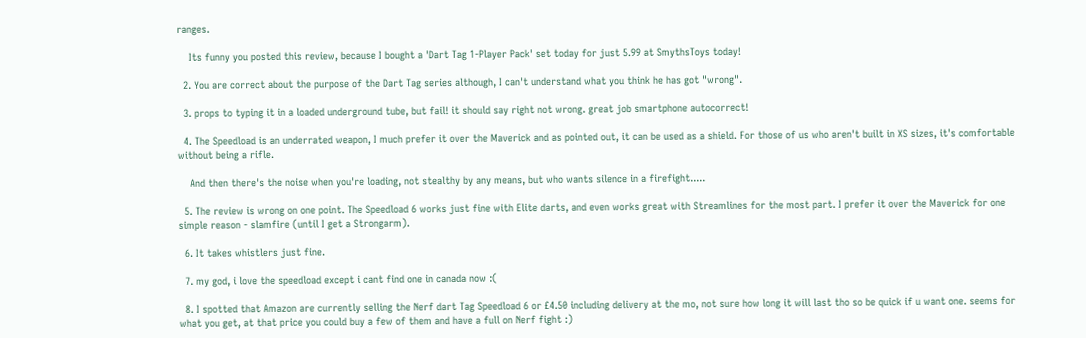ranges.

    Its funny you posted this review, because I bought a 'Dart Tag 1-Player Pack' set today for just 5.99 at SmythsToys today!

  2. You are correct about the purpose of the Dart Tag series although, I can't understand what you think he has got "wrong".

  3. props to typing it in a loaded underground tube, but fail! it should say right not wrong. great job smartphone autocorrect!

  4. The Speedload is an underrated weapon, I much prefer it over the Maverick and as pointed out, it can be used as a shield. For those of us who aren't built in XS sizes, it's comfortable without being a rifle.

    And then there's the noise when you're loading, not stealthy by any means, but who wants silence in a firefight.....

  5. The review is wrong on one point. The Speedload 6 works just fine with Elite darts, and even works great with Streamlines for the most part. I prefer it over the Maverick for one simple reason - slamfire (until I get a Strongarm).

  6. It takes whistlers just fine.

  7. my god, i love the speedload except i cant find one in canada now :(

  8. I spotted that Amazon are currently selling the Nerf dart Tag Speedload 6 or £4.50 including delivery at the mo, not sure how long it will last tho so be quick if u want one. seems for what you get, at that price you could buy a few of them and have a full on Nerf fight :)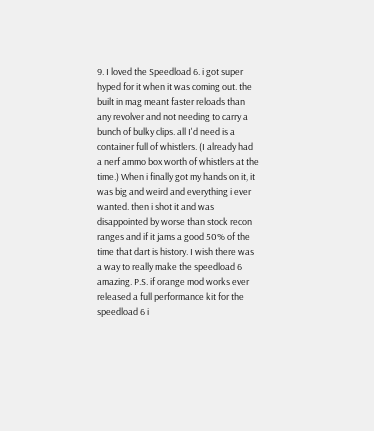9. I loved the Speedload 6. i got super hyped for it when it was coming out. the built in mag meant faster reloads than any revolver and not needing to carry a bunch of bulky clips. all I'd need is a container full of whistlers. (I already had a nerf ammo box worth of whistlers at the time.) When i finally got my hands on it, it was big and weird and everything i ever wanted. then i shot it and was disappointed by worse than stock recon ranges and if it jams a good 50% of the time that dart is history. I wish there was a way to really make the speedload 6 amazing. P.S. if orange mod works ever released a full performance kit for the speedload 6 i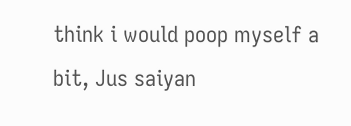think i would poop myself a bit, Jus saiyan